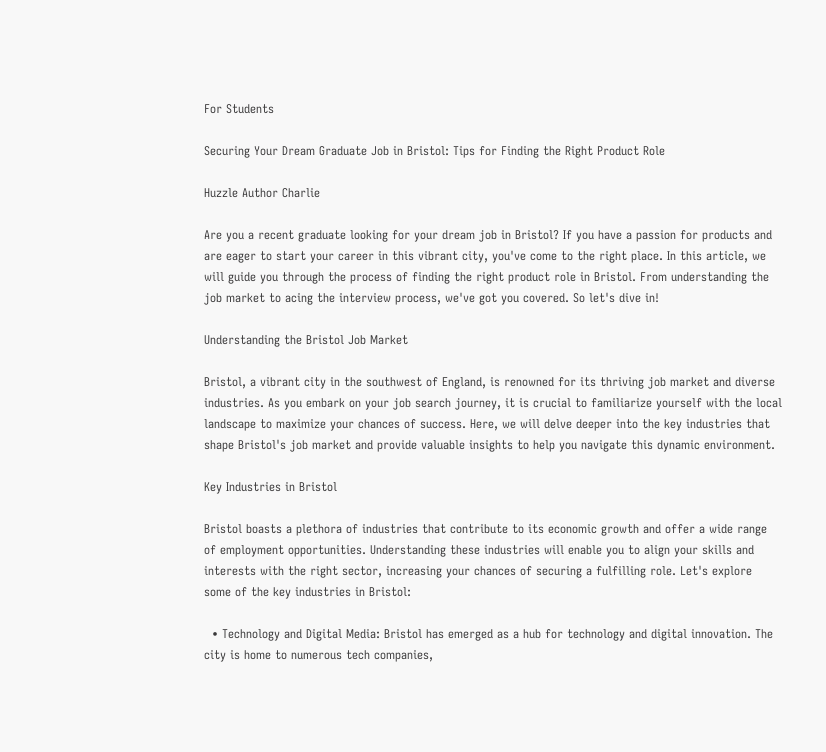For Students

Securing Your Dream Graduate Job in Bristol: Tips for Finding the Right Product Role

Huzzle Author Charlie

Are you a recent graduate looking for your dream job in Bristol? If you have a passion for products and are eager to start your career in this vibrant city, you've come to the right place. In this article, we will guide you through the process of finding the right product role in Bristol. From understanding the job market to acing the interview process, we've got you covered. So let's dive in!

Understanding the Bristol Job Market

Bristol, a vibrant city in the southwest of England, is renowned for its thriving job market and diverse industries. As you embark on your job search journey, it is crucial to familiarize yourself with the local landscape to maximize your chances of success. Here, we will delve deeper into the key industries that shape Bristol's job market and provide valuable insights to help you navigate this dynamic environment.

Key Industries in Bristol

Bristol boasts a plethora of industries that contribute to its economic growth and offer a wide range of employment opportunities. Understanding these industries will enable you to align your skills and interests with the right sector, increasing your chances of securing a fulfilling role. Let's explore some of the key industries in Bristol:

  • Technology and Digital Media: Bristol has emerged as a hub for technology and digital innovation. The city is home to numerous tech companies,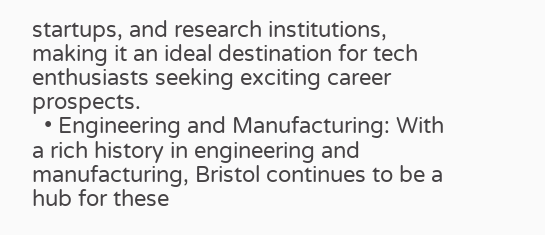startups, and research institutions, making it an ideal destination for tech enthusiasts seeking exciting career prospects.
  • Engineering and Manufacturing: With a rich history in engineering and manufacturing, Bristol continues to be a hub for these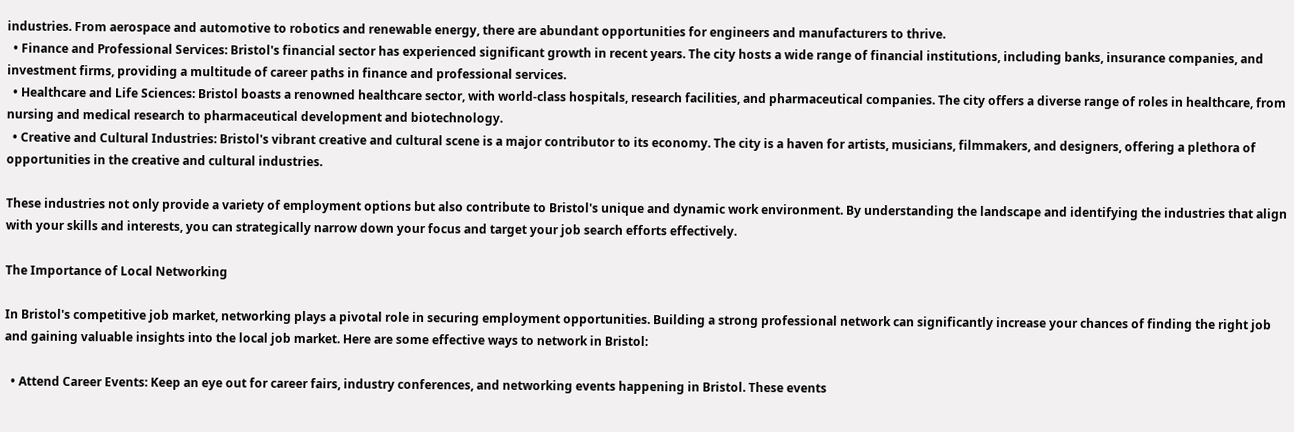industries. From aerospace and automotive to robotics and renewable energy, there are abundant opportunities for engineers and manufacturers to thrive.
  • Finance and Professional Services: Bristol's financial sector has experienced significant growth in recent years. The city hosts a wide range of financial institutions, including banks, insurance companies, and investment firms, providing a multitude of career paths in finance and professional services.
  • Healthcare and Life Sciences: Bristol boasts a renowned healthcare sector, with world-class hospitals, research facilities, and pharmaceutical companies. The city offers a diverse range of roles in healthcare, from nursing and medical research to pharmaceutical development and biotechnology.
  • Creative and Cultural Industries: Bristol's vibrant creative and cultural scene is a major contributor to its economy. The city is a haven for artists, musicians, filmmakers, and designers, offering a plethora of opportunities in the creative and cultural industries.

These industries not only provide a variety of employment options but also contribute to Bristol's unique and dynamic work environment. By understanding the landscape and identifying the industries that align with your skills and interests, you can strategically narrow down your focus and target your job search efforts effectively.

The Importance of Local Networking

In Bristol's competitive job market, networking plays a pivotal role in securing employment opportunities. Building a strong professional network can significantly increase your chances of finding the right job and gaining valuable insights into the local job market. Here are some effective ways to network in Bristol:

  • Attend Career Events: Keep an eye out for career fairs, industry conferences, and networking events happening in Bristol. These events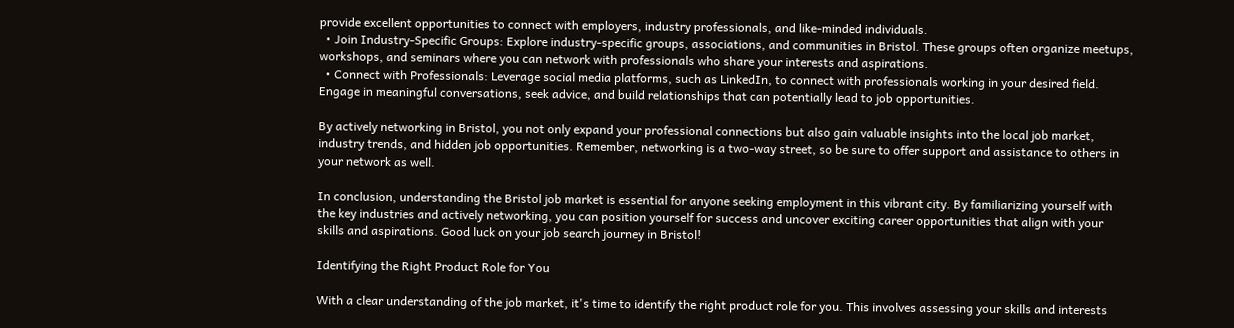provide excellent opportunities to connect with employers, industry professionals, and like-minded individuals.
  • Join Industry-Specific Groups: Explore industry-specific groups, associations, and communities in Bristol. These groups often organize meetups, workshops, and seminars where you can network with professionals who share your interests and aspirations.
  • Connect with Professionals: Leverage social media platforms, such as LinkedIn, to connect with professionals working in your desired field. Engage in meaningful conversations, seek advice, and build relationships that can potentially lead to job opportunities.

By actively networking in Bristol, you not only expand your professional connections but also gain valuable insights into the local job market, industry trends, and hidden job opportunities. Remember, networking is a two-way street, so be sure to offer support and assistance to others in your network as well.

In conclusion, understanding the Bristol job market is essential for anyone seeking employment in this vibrant city. By familiarizing yourself with the key industries and actively networking, you can position yourself for success and uncover exciting career opportunities that align with your skills and aspirations. Good luck on your job search journey in Bristol!

Identifying the Right Product Role for You

With a clear understanding of the job market, it's time to identify the right product role for you. This involves assessing your skills and interests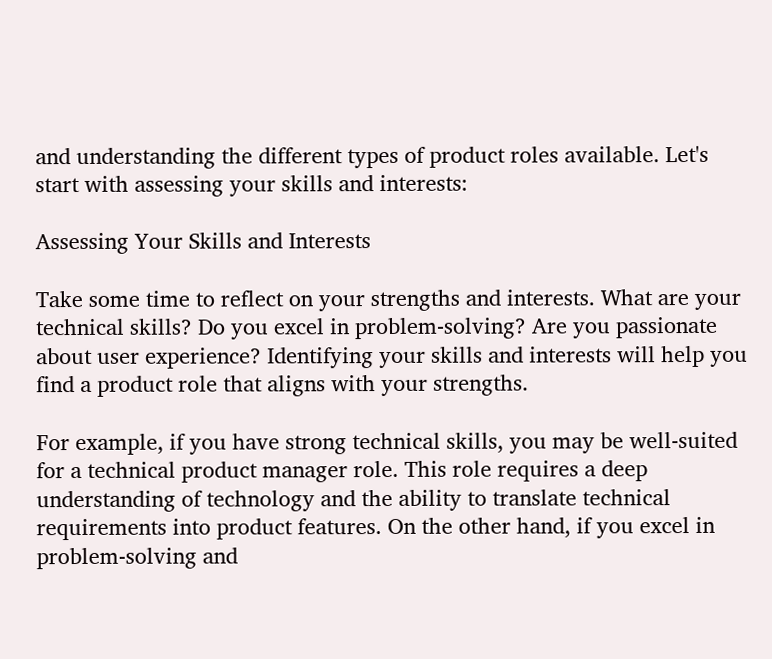and understanding the different types of product roles available. Let's start with assessing your skills and interests:

Assessing Your Skills and Interests

Take some time to reflect on your strengths and interests. What are your technical skills? Do you excel in problem-solving? Are you passionate about user experience? Identifying your skills and interests will help you find a product role that aligns with your strengths.

For example, if you have strong technical skills, you may be well-suited for a technical product manager role. This role requires a deep understanding of technology and the ability to translate technical requirements into product features. On the other hand, if you excel in problem-solving and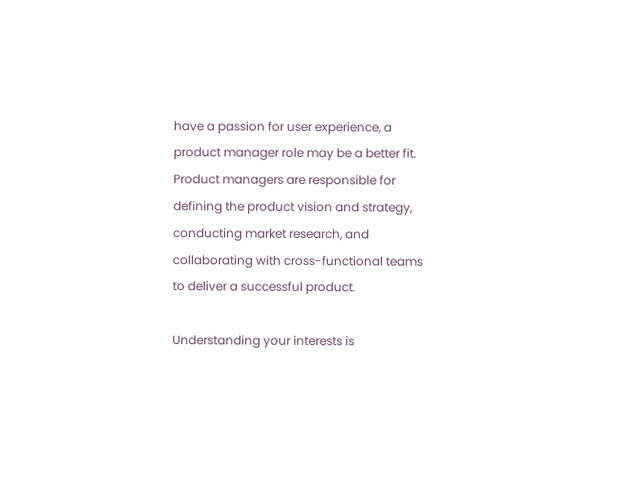have a passion for user experience, a product manager role may be a better fit. Product managers are responsible for defining the product vision and strategy, conducting market research, and collaborating with cross-functional teams to deliver a successful product.

Understanding your interests is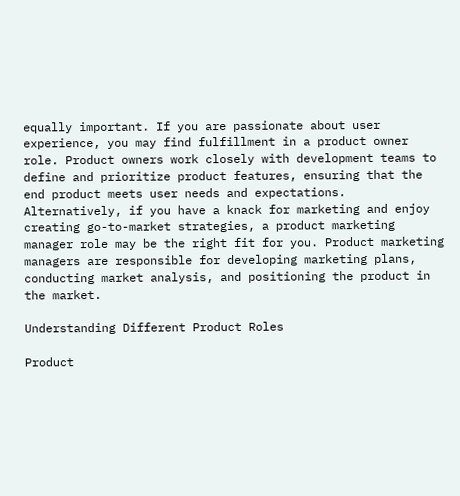equally important. If you are passionate about user experience, you may find fulfillment in a product owner role. Product owners work closely with development teams to define and prioritize product features, ensuring that the end product meets user needs and expectations. Alternatively, if you have a knack for marketing and enjoy creating go-to-market strategies, a product marketing manager role may be the right fit for you. Product marketing managers are responsible for developing marketing plans, conducting market analysis, and positioning the product in the market.

Understanding Different Product Roles

Product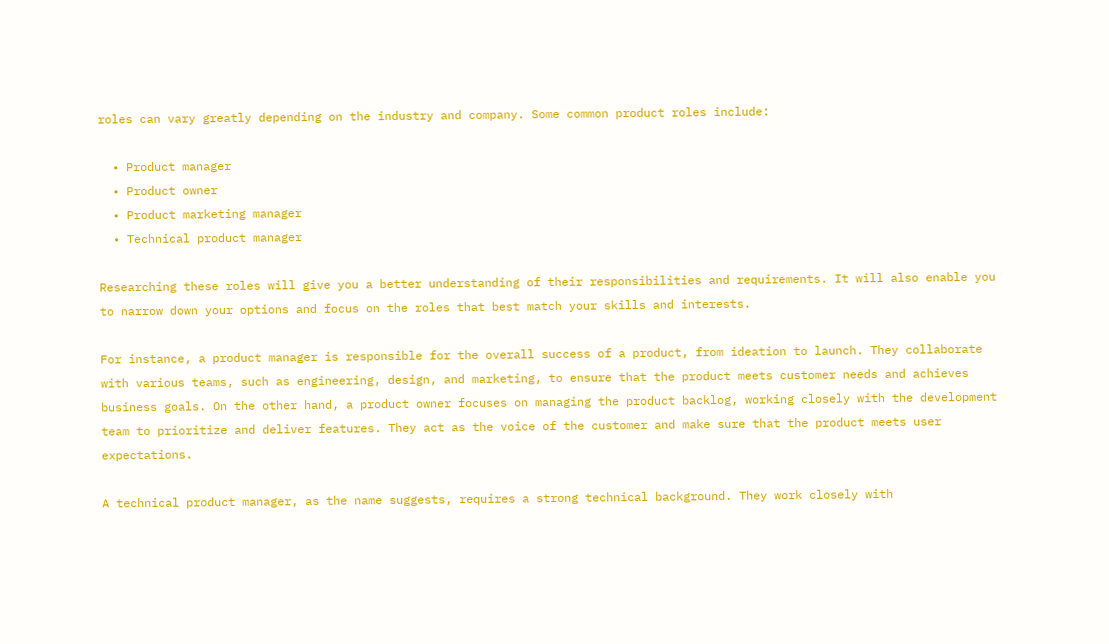roles can vary greatly depending on the industry and company. Some common product roles include:

  • Product manager
  • Product owner
  • Product marketing manager
  • Technical product manager

Researching these roles will give you a better understanding of their responsibilities and requirements. It will also enable you to narrow down your options and focus on the roles that best match your skills and interests.

For instance, a product manager is responsible for the overall success of a product, from ideation to launch. They collaborate with various teams, such as engineering, design, and marketing, to ensure that the product meets customer needs and achieves business goals. On the other hand, a product owner focuses on managing the product backlog, working closely with the development team to prioritize and deliver features. They act as the voice of the customer and make sure that the product meets user expectations.

A technical product manager, as the name suggests, requires a strong technical background. They work closely with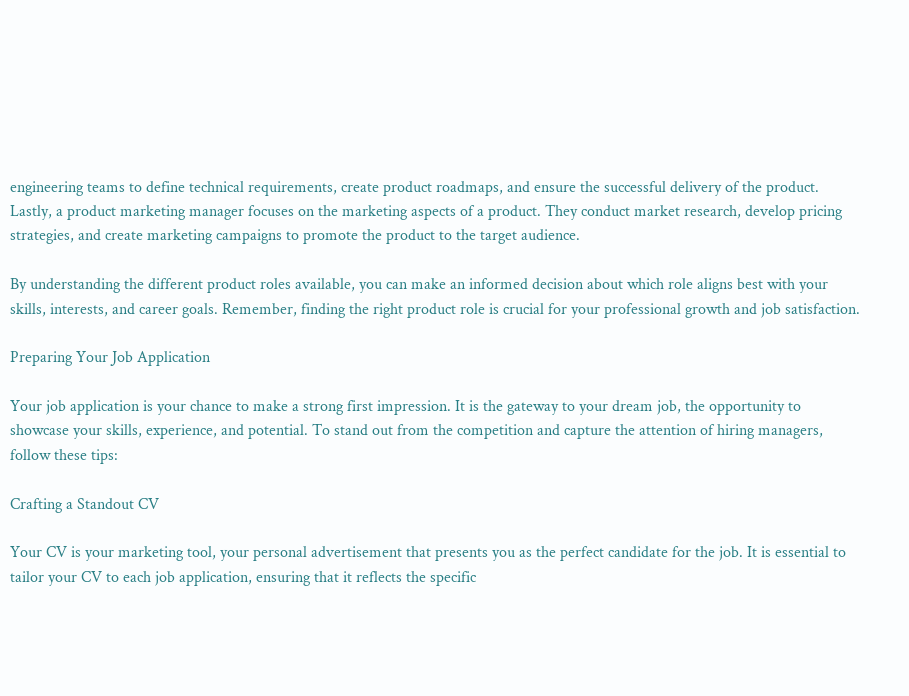engineering teams to define technical requirements, create product roadmaps, and ensure the successful delivery of the product. Lastly, a product marketing manager focuses on the marketing aspects of a product. They conduct market research, develop pricing strategies, and create marketing campaigns to promote the product to the target audience.

By understanding the different product roles available, you can make an informed decision about which role aligns best with your skills, interests, and career goals. Remember, finding the right product role is crucial for your professional growth and job satisfaction.

Preparing Your Job Application

Your job application is your chance to make a strong first impression. It is the gateway to your dream job, the opportunity to showcase your skills, experience, and potential. To stand out from the competition and capture the attention of hiring managers, follow these tips:

Crafting a Standout CV

Your CV is your marketing tool, your personal advertisement that presents you as the perfect candidate for the job. It is essential to tailor your CV to each job application, ensuring that it reflects the specific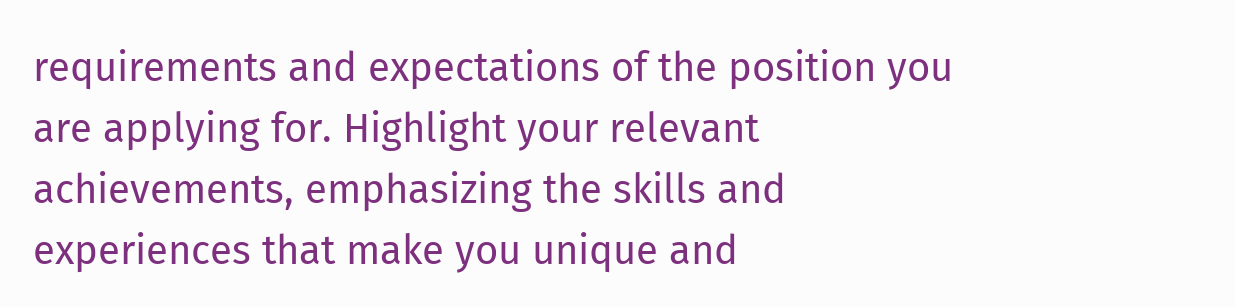requirements and expectations of the position you are applying for. Highlight your relevant achievements, emphasizing the skills and experiences that make you unique and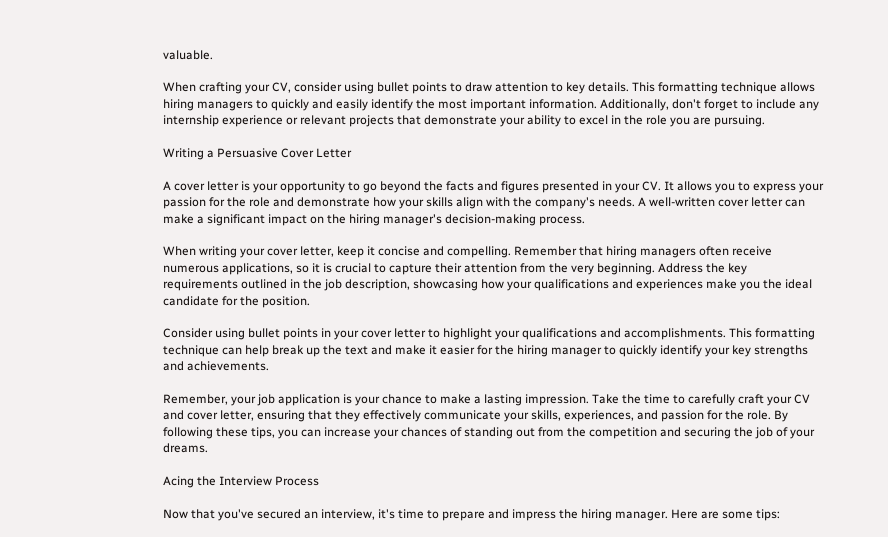valuable.

When crafting your CV, consider using bullet points to draw attention to key details. This formatting technique allows hiring managers to quickly and easily identify the most important information. Additionally, don't forget to include any internship experience or relevant projects that demonstrate your ability to excel in the role you are pursuing.

Writing a Persuasive Cover Letter

A cover letter is your opportunity to go beyond the facts and figures presented in your CV. It allows you to express your passion for the role and demonstrate how your skills align with the company's needs. A well-written cover letter can make a significant impact on the hiring manager's decision-making process.

When writing your cover letter, keep it concise and compelling. Remember that hiring managers often receive numerous applications, so it is crucial to capture their attention from the very beginning. Address the key requirements outlined in the job description, showcasing how your qualifications and experiences make you the ideal candidate for the position.

Consider using bullet points in your cover letter to highlight your qualifications and accomplishments. This formatting technique can help break up the text and make it easier for the hiring manager to quickly identify your key strengths and achievements.

Remember, your job application is your chance to make a lasting impression. Take the time to carefully craft your CV and cover letter, ensuring that they effectively communicate your skills, experiences, and passion for the role. By following these tips, you can increase your chances of standing out from the competition and securing the job of your dreams.

Acing the Interview Process

Now that you've secured an interview, it's time to prepare and impress the hiring manager. Here are some tips: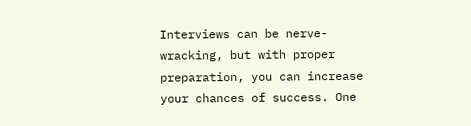Interviews can be nerve-wracking, but with proper preparation, you can increase your chances of success. One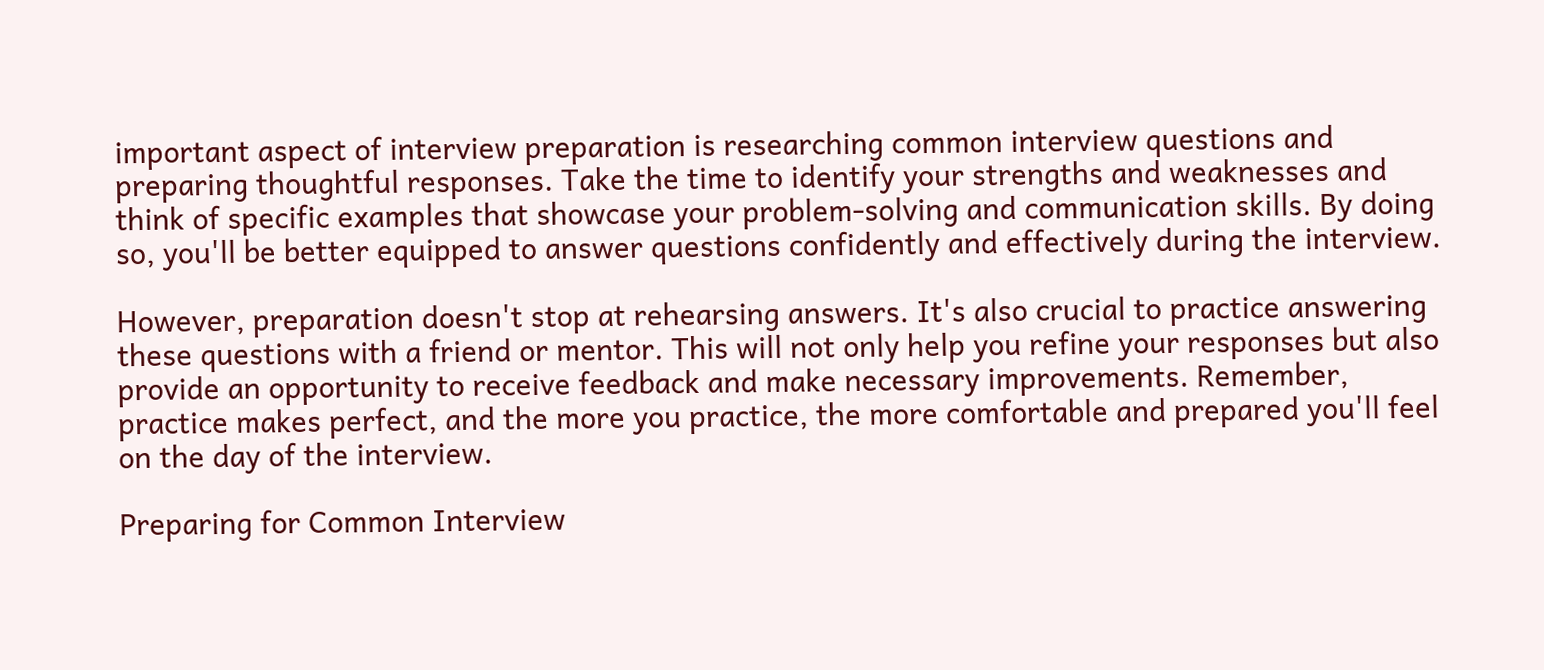important aspect of interview preparation is researching common interview questions and preparing thoughtful responses. Take the time to identify your strengths and weaknesses and think of specific examples that showcase your problem-solving and communication skills. By doing so, you'll be better equipped to answer questions confidently and effectively during the interview.

However, preparation doesn't stop at rehearsing answers. It's also crucial to practice answering these questions with a friend or mentor. This will not only help you refine your responses but also provide an opportunity to receive feedback and make necessary improvements. Remember, practice makes perfect, and the more you practice, the more comfortable and prepared you'll feel on the day of the interview.

Preparing for Common Interview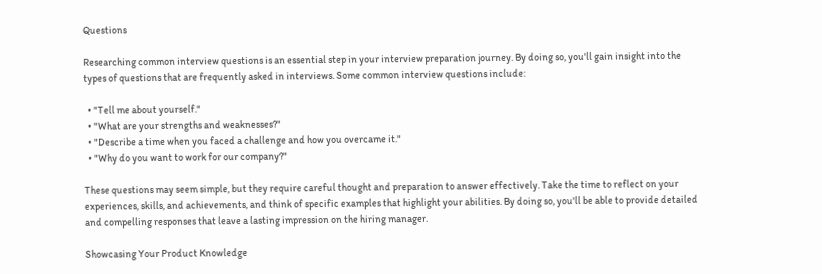Questions

Researching common interview questions is an essential step in your interview preparation journey. By doing so, you'll gain insight into the types of questions that are frequently asked in interviews. Some common interview questions include:

  • "Tell me about yourself."
  • "What are your strengths and weaknesses?"
  • "Describe a time when you faced a challenge and how you overcame it."
  • "Why do you want to work for our company?"

These questions may seem simple, but they require careful thought and preparation to answer effectively. Take the time to reflect on your experiences, skills, and achievements, and think of specific examples that highlight your abilities. By doing so, you'll be able to provide detailed and compelling responses that leave a lasting impression on the hiring manager.

Showcasing Your Product Knowledge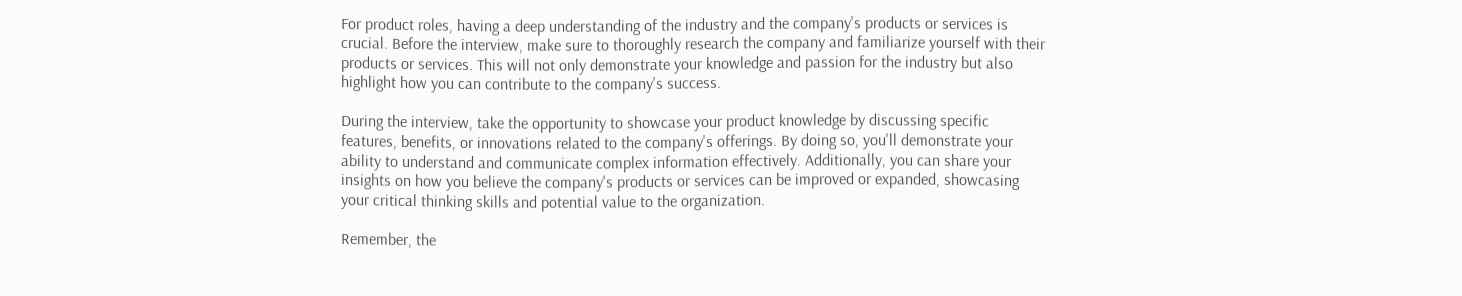For product roles, having a deep understanding of the industry and the company's products or services is crucial. Before the interview, make sure to thoroughly research the company and familiarize yourself with their products or services. This will not only demonstrate your knowledge and passion for the industry but also highlight how you can contribute to the company's success.

During the interview, take the opportunity to showcase your product knowledge by discussing specific features, benefits, or innovations related to the company's offerings. By doing so, you'll demonstrate your ability to understand and communicate complex information effectively. Additionally, you can share your insights on how you believe the company's products or services can be improved or expanded, showcasing your critical thinking skills and potential value to the organization.

Remember, the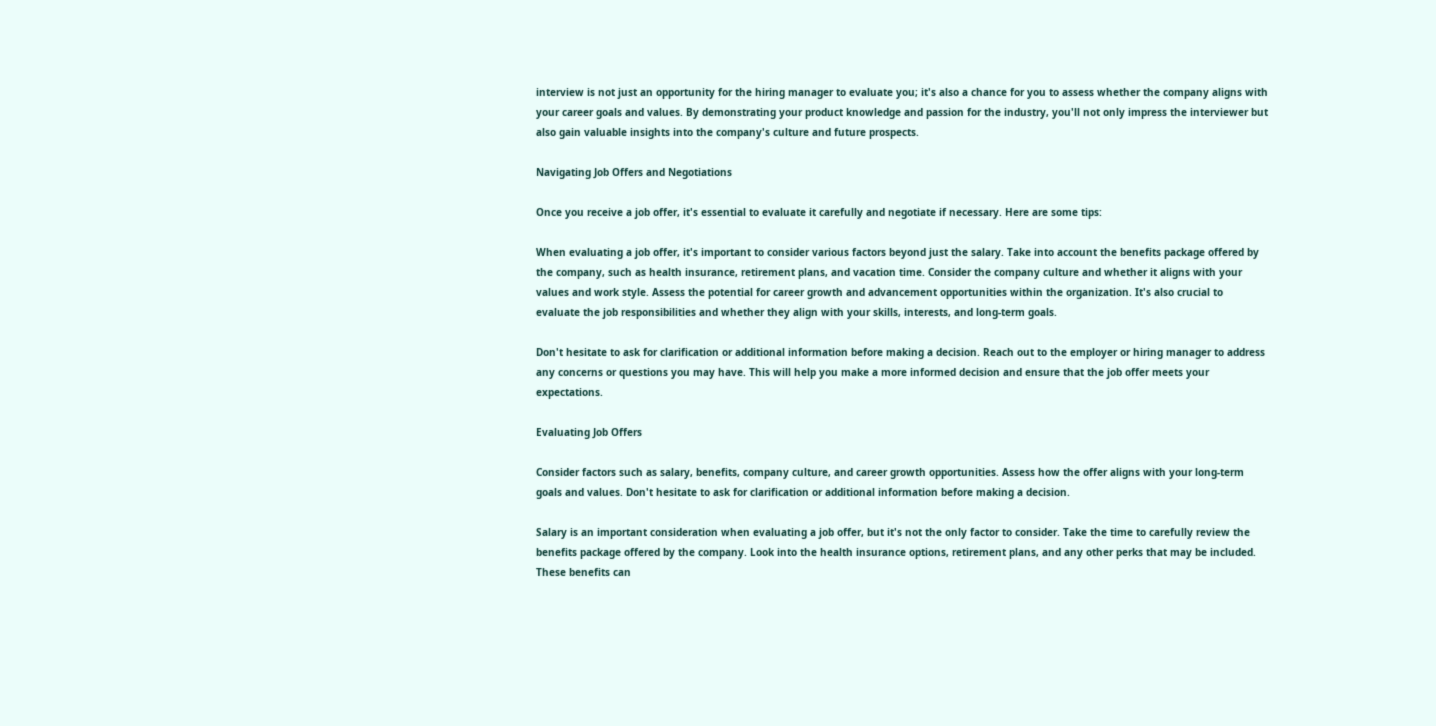interview is not just an opportunity for the hiring manager to evaluate you; it's also a chance for you to assess whether the company aligns with your career goals and values. By demonstrating your product knowledge and passion for the industry, you'll not only impress the interviewer but also gain valuable insights into the company's culture and future prospects.

Navigating Job Offers and Negotiations

Once you receive a job offer, it's essential to evaluate it carefully and negotiate if necessary. Here are some tips:

When evaluating a job offer, it's important to consider various factors beyond just the salary. Take into account the benefits package offered by the company, such as health insurance, retirement plans, and vacation time. Consider the company culture and whether it aligns with your values and work style. Assess the potential for career growth and advancement opportunities within the organization. It's also crucial to evaluate the job responsibilities and whether they align with your skills, interests, and long-term goals.

Don't hesitate to ask for clarification or additional information before making a decision. Reach out to the employer or hiring manager to address any concerns or questions you may have. This will help you make a more informed decision and ensure that the job offer meets your expectations.

Evaluating Job Offers

Consider factors such as salary, benefits, company culture, and career growth opportunities. Assess how the offer aligns with your long-term goals and values. Don't hesitate to ask for clarification or additional information before making a decision.

Salary is an important consideration when evaluating a job offer, but it's not the only factor to consider. Take the time to carefully review the benefits package offered by the company. Look into the health insurance options, retirement plans, and any other perks that may be included. These benefits can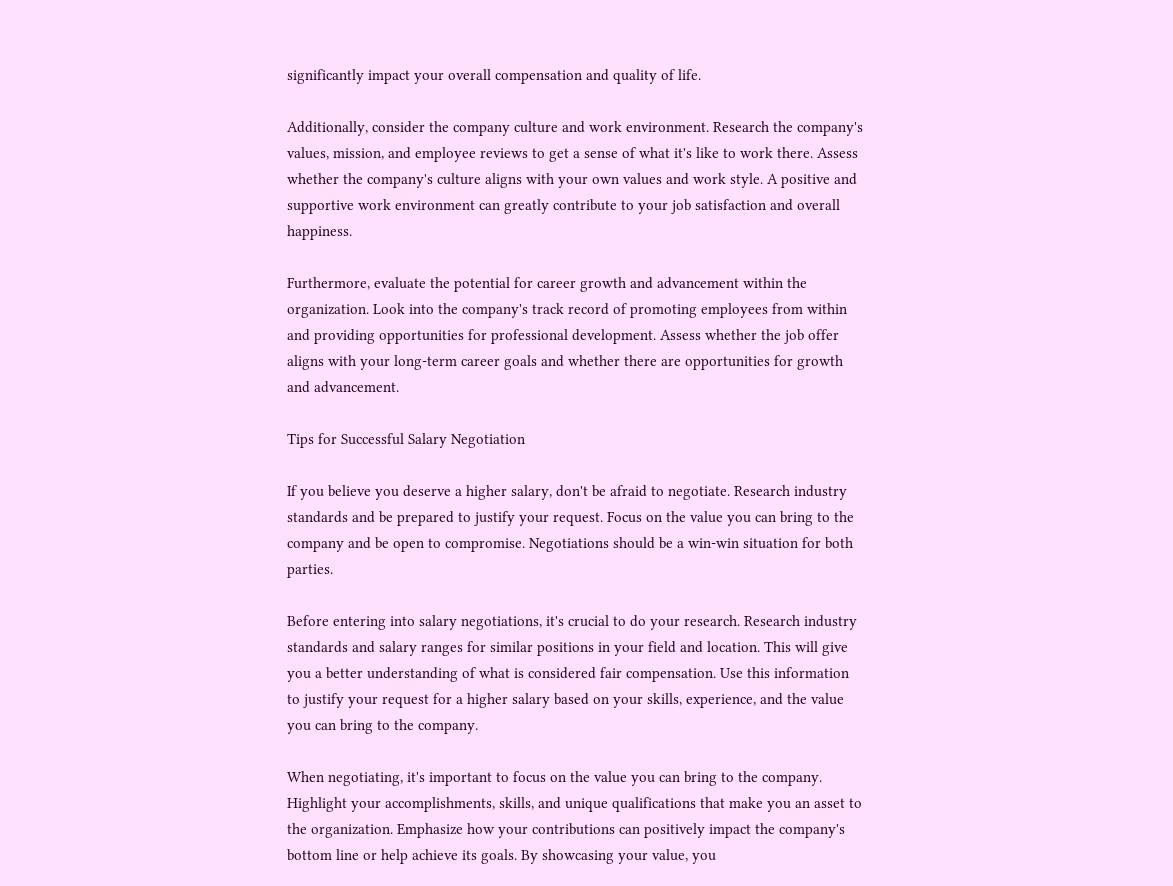significantly impact your overall compensation and quality of life.

Additionally, consider the company culture and work environment. Research the company's values, mission, and employee reviews to get a sense of what it's like to work there. Assess whether the company's culture aligns with your own values and work style. A positive and supportive work environment can greatly contribute to your job satisfaction and overall happiness.

Furthermore, evaluate the potential for career growth and advancement within the organization. Look into the company's track record of promoting employees from within and providing opportunities for professional development. Assess whether the job offer aligns with your long-term career goals and whether there are opportunities for growth and advancement.

Tips for Successful Salary Negotiation

If you believe you deserve a higher salary, don't be afraid to negotiate. Research industry standards and be prepared to justify your request. Focus on the value you can bring to the company and be open to compromise. Negotiations should be a win-win situation for both parties.

Before entering into salary negotiations, it's crucial to do your research. Research industry standards and salary ranges for similar positions in your field and location. This will give you a better understanding of what is considered fair compensation. Use this information to justify your request for a higher salary based on your skills, experience, and the value you can bring to the company.

When negotiating, it's important to focus on the value you can bring to the company. Highlight your accomplishments, skills, and unique qualifications that make you an asset to the organization. Emphasize how your contributions can positively impact the company's bottom line or help achieve its goals. By showcasing your value, you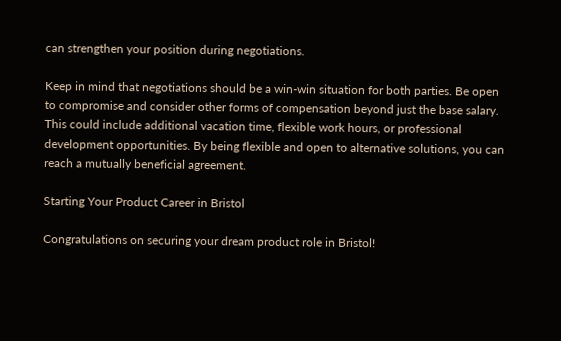can strengthen your position during negotiations.

Keep in mind that negotiations should be a win-win situation for both parties. Be open to compromise and consider other forms of compensation beyond just the base salary. This could include additional vacation time, flexible work hours, or professional development opportunities. By being flexible and open to alternative solutions, you can reach a mutually beneficial agreement.

Starting Your Product Career in Bristol

Congratulations on securing your dream product role in Bristol!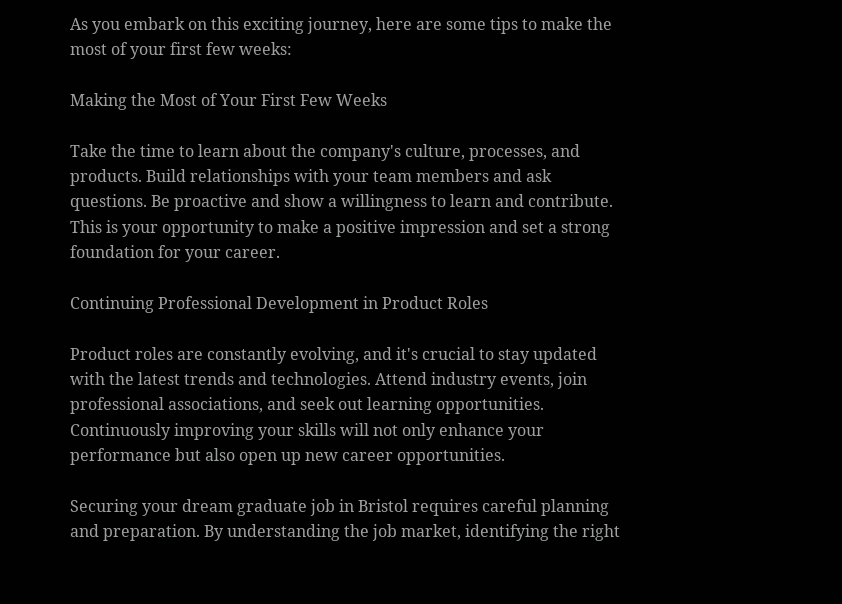As you embark on this exciting journey, here are some tips to make the most of your first few weeks:

Making the Most of Your First Few Weeks

Take the time to learn about the company's culture, processes, and products. Build relationships with your team members and ask questions. Be proactive and show a willingness to learn and contribute. This is your opportunity to make a positive impression and set a strong foundation for your career.

Continuing Professional Development in Product Roles

Product roles are constantly evolving, and it's crucial to stay updated with the latest trends and technologies. Attend industry events, join professional associations, and seek out learning opportunities. Continuously improving your skills will not only enhance your performance but also open up new career opportunities.

Securing your dream graduate job in Bristol requires careful planning and preparation. By understanding the job market, identifying the right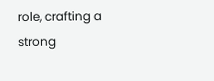role, crafting a strong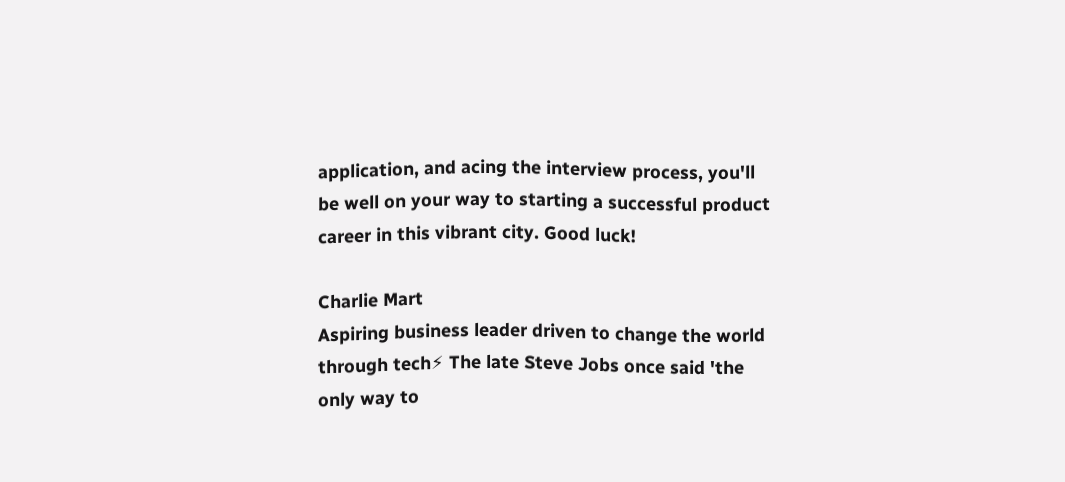application, and acing the interview process, you'll be well on your way to starting a successful product career in this vibrant city. Good luck!

Charlie Mart
Aspiring business leader driven to change the world through tech⚡ The late Steve Jobs once said 'the only way to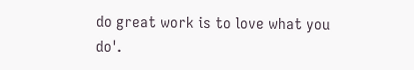do great work is to love what you do'.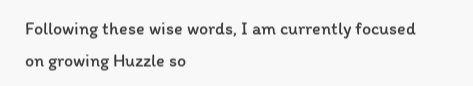Following these wise words, I am currently focused on growing Huzzle so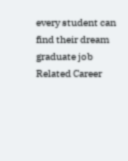every student can find their dream graduate job
Related Career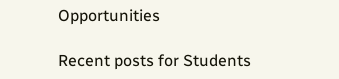Opportunities

Recent posts for Students